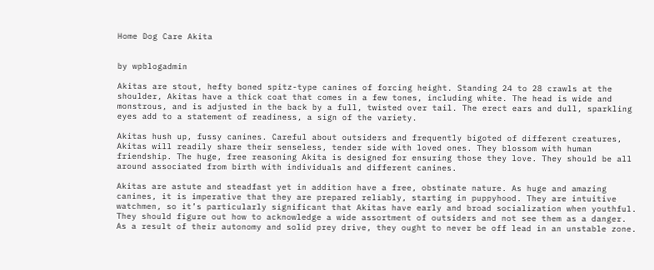Home Dog Care Akita


by wpblogadmin

Akitas are stout, hefty boned spitz-type canines of forcing height. Standing 24 to 28 crawls at the shoulder, Akitas have a thick coat that comes in a few tones, including white. The head is wide and monstrous, and is adjusted in the back by a full, twisted over tail. The erect ears and dull, sparkling eyes add to a statement of readiness, a sign of the variety.

Akitas hush up, fussy canines. Careful about outsiders and frequently bigoted of different creatures, Akitas will readily share their senseless, tender side with loved ones. They blossom with human friendship. The huge, free reasoning Akita is designed for ensuring those they love. They should be all around associated from birth with individuals and different canines.

Akitas are astute and steadfast yet in addition have a free, obstinate nature. As huge and amazing canines, it is imperative that they are prepared reliably, starting in puppyhood. They are intuitive watchmen, so it’s particularly significant that Akitas have early and broad socialization when youthful. They should figure out how to acknowledge a wide assortment of outsiders and not see them as a danger. As a result of their autonomy and solid prey drive, they ought to never be off lead in an unstable zone.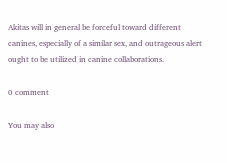Akitas will in general be forceful toward different canines, especially of a similar sex, and outrageous alert ought to be utilized in canine collaborations.

0 comment

You may also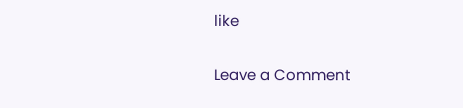like

Leave a Comment